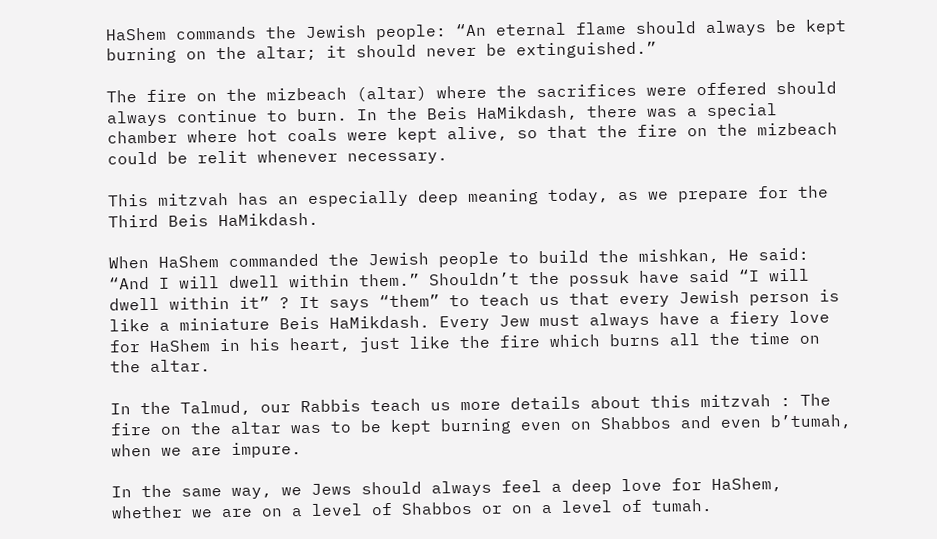HaShem commands the Jewish people: “An eternal flame should always be kept burning on the altar; it should never be extinguished.”

The fire on the mizbeach (altar) where the sacrifices were offered should always continue to burn. In the Beis HaMikdash, there was a special chamber where hot coals were kept alive, so that the fire on the mizbeach could be relit whenever necessary.

This mitzvah has an especially deep meaning today, as we prepare for the Third Beis HaMikdash.

When HaShem commanded the Jewish people to build the mishkan, He said: “And I will dwell within them.” Shouldn’t the possuk have said “I will dwell within it” ? It says “them” to teach us that every Jewish person is like a miniature Beis HaMikdash. Every Jew must always have a fiery love for HaShem in his heart, just like the fire which burns all the time on the altar.

In the Talmud, our Rabbis teach us more details about this mitzvah : The fire on the altar was to be kept burning even on Shabbos and even b’tumah, when we are impure.

In the same way, we Jews should always feel a deep love for HaShem, whether we are on a level of Shabbos or on a level of tumah.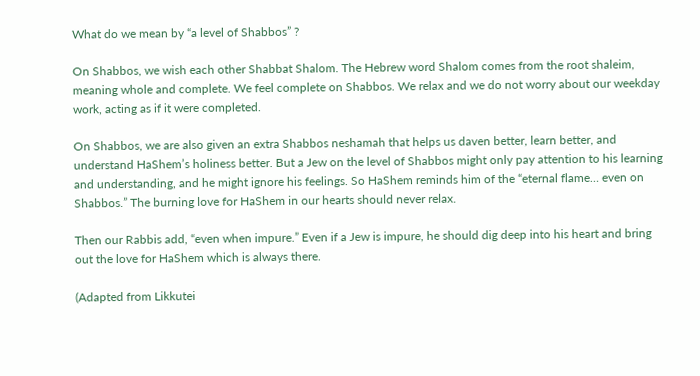What do we mean by “a level of Shabbos” ?

On Shabbos, we wish each other Shabbat Shalom. The Hebrew word Shalom comes from the root shaleim, meaning whole and complete. We feel complete on Shabbos. We relax and we do not worry about our weekday work, acting as if it were completed.

On Shabbos, we are also given an extra Shabbos neshamah that helps us daven better, learn better, and understand HaShem’s holiness better. But a Jew on the level of Shabbos might only pay attention to his learning and understanding, and he might ignore his feelings. So HaShem reminds him of the “eternal flame… even on Shabbos.” The burning love for HaShem in our hearts should never relax.

Then our Rabbis add, “even when impure.” Even if a Jew is impure, he should dig deep into his heart and bring out the love for HaShem which is always there.

(Adapted from Likkutei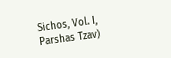Sichos, Vol. I, Parshas Tzav)